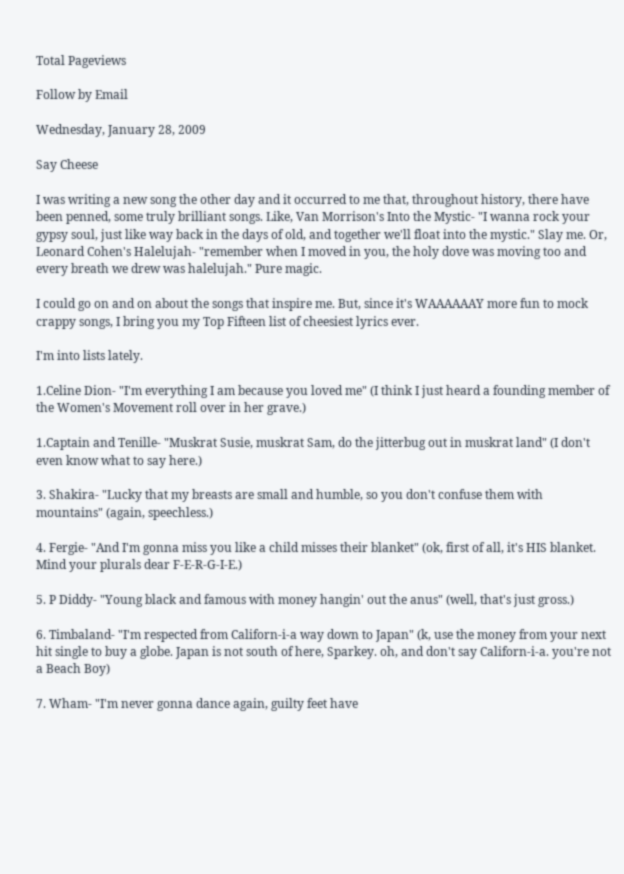Total Pageviews

Follow by Email

Wednesday, January 28, 2009

Say Cheese

I was writing a new song the other day and it occurred to me that, throughout history, there have been penned, some truly brilliant songs. Like, Van Morrison's Into the Mystic- "I wanna rock your gypsy soul, just like way back in the days of old, and together we'll float into the mystic." Slay me. Or, Leonard Cohen's Halelujah- "remember when I moved in you, the holy dove was moving too and every breath we drew was halelujah." Pure magic.

I could go on and on about the songs that inspire me. But, since it's WAAAAAAY more fun to mock crappy songs, I bring you my Top Fifteen list of cheesiest lyrics ever.

I'm into lists lately.

1.Celine Dion- "I'm everything I am because you loved me" (I think I just heard a founding member of the Women's Movement roll over in her grave.)

1.Captain and Tenille- "Muskrat Susie, muskrat Sam, do the jitterbug out in muskrat land" (I don't even know what to say here.)

3. Shakira- "Lucky that my breasts are small and humble, so you don't confuse them with mountains" (again, speechless.)

4. Fergie- "And I'm gonna miss you like a child misses their blanket" (ok, first of all, it's HIS blanket. Mind your plurals dear F-E-R-G-I-E.)

5. P Diddy- "Young black and famous with money hangin' out the anus" (well, that's just gross.)

6. Timbaland- "I'm respected from Californ-i-a way down to Japan" (k, use the money from your next hit single to buy a globe. Japan is not south of here, Sparkey. oh, and don't say Californ-i-a. you're not a Beach Boy)

7. Wham- "I'm never gonna dance again, guilty feet have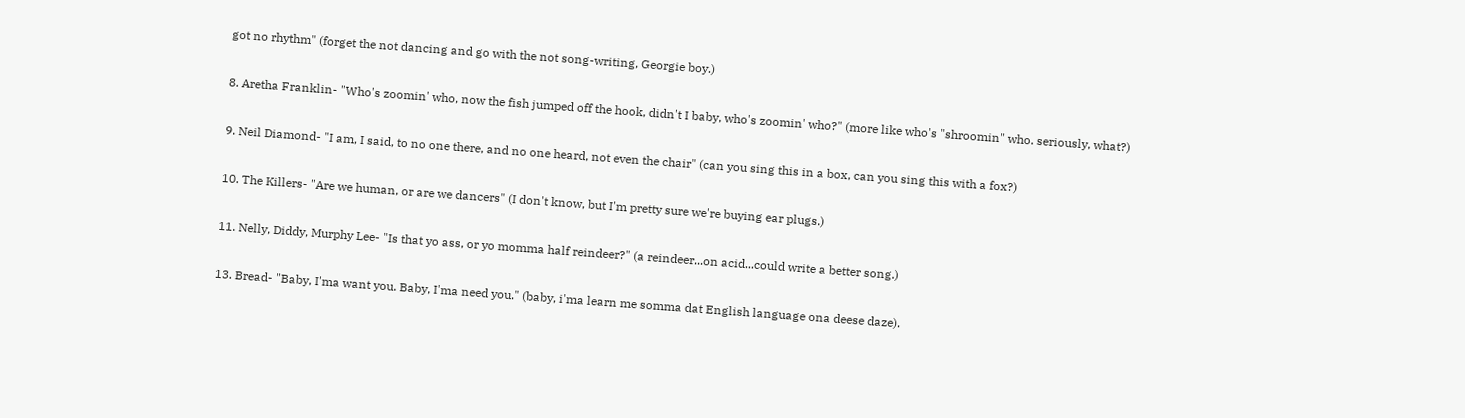got no rhythm" (forget the not dancing and go with the not song-writing, Georgie boy.)

8. Aretha Franklin- "Who's zoomin' who, now the fish jumped off the hook, didn't I baby, who's zoomin' who?" (more like who's "shroomin" who. seriously, what?)

9. Neil Diamond- "I am, I said, to no one there, and no one heard, not even the chair" (can you sing this in a box, can you sing this with a fox?)

10. The Killers- "Are we human, or are we dancers" (I don't know, but I'm pretty sure we're buying ear plugs.)

11. Nelly, Diddy, Murphy Lee- "Is that yo ass, or yo momma half reindeer?" (a reindeer...on acid...could write a better song.)

13. Bread- "Baby, I'ma want you. Baby, I'ma need you." (baby, i'ma learn me somma dat English language ona deese daze).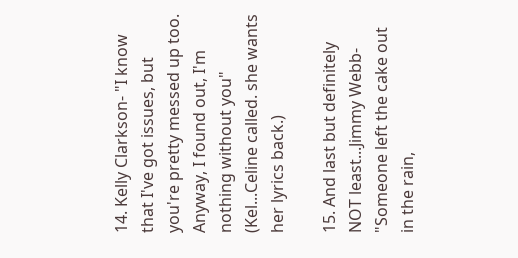14. Kelly Clarkson- "I know that I've got issues, but you're pretty messed up too. Anyway, I found out, I'm nothing without you" (Kel...Celine called. she wants her lyrics back.)

15. And last but definitely NOT least...Jimmy Webb- "Someone left the cake out in the rain,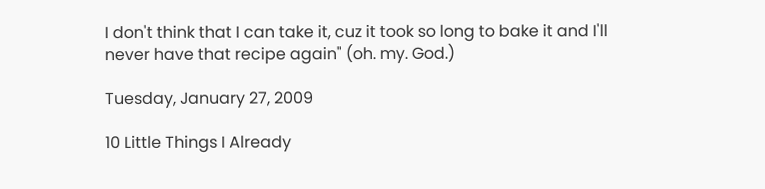I don't think that I can take it, cuz it took so long to bake it and I'll never have that recipe again" (oh. my. God.)

Tuesday, January 27, 2009

10 Little Things I Already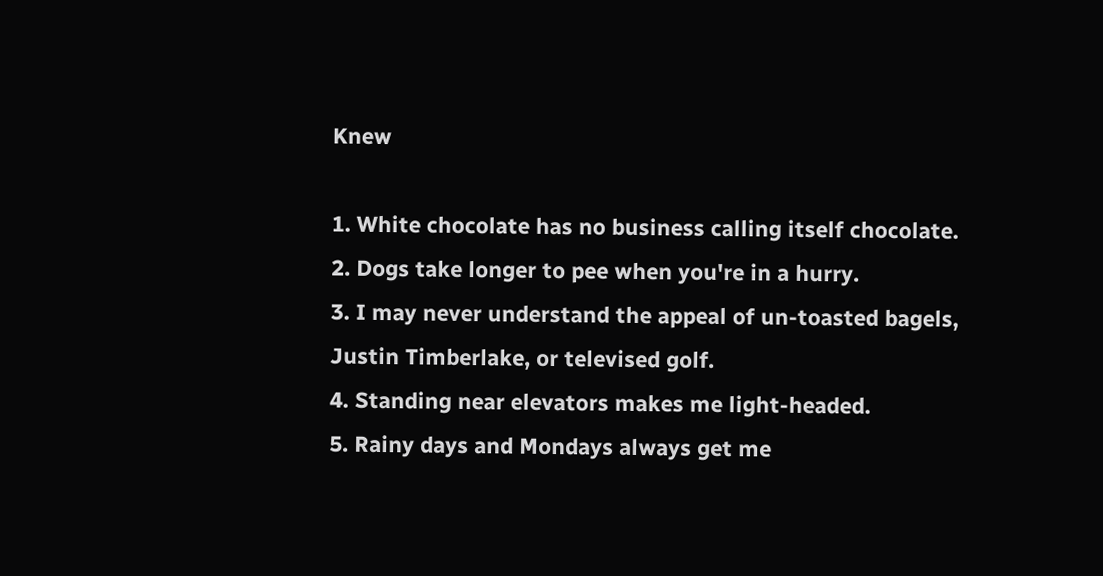Knew

1. White chocolate has no business calling itself chocolate.
2. Dogs take longer to pee when you're in a hurry.
3. I may never understand the appeal of un-toasted bagels, Justin Timberlake, or televised golf.
4. Standing near elevators makes me light-headed.
5. Rainy days and Mondays always get me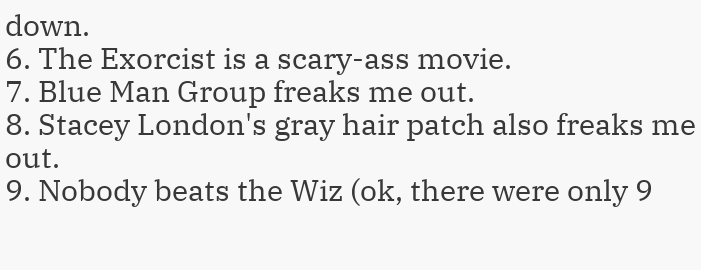down.
6. The Exorcist is a scary-ass movie.
7. Blue Man Group freaks me out.
8. Stacey London's gray hair patch also freaks me out.
9. Nobody beats the Wiz (ok, there were only 9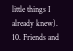little things I already knew).
10. Friends and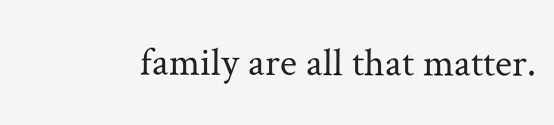family are all that matter.